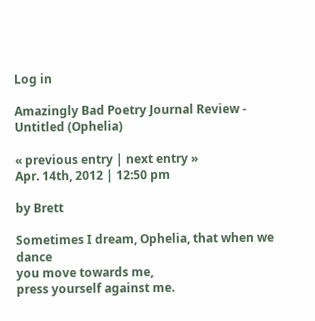Log in

Amazingly Bad Poetry Journal Review - Untitled (Ophelia)

« previous entry | next entry »
Apr. 14th, 2012 | 12:50 pm

by Brett

Sometimes I dream, Ophelia, that when we dance
you move towards me,
press yourself against me.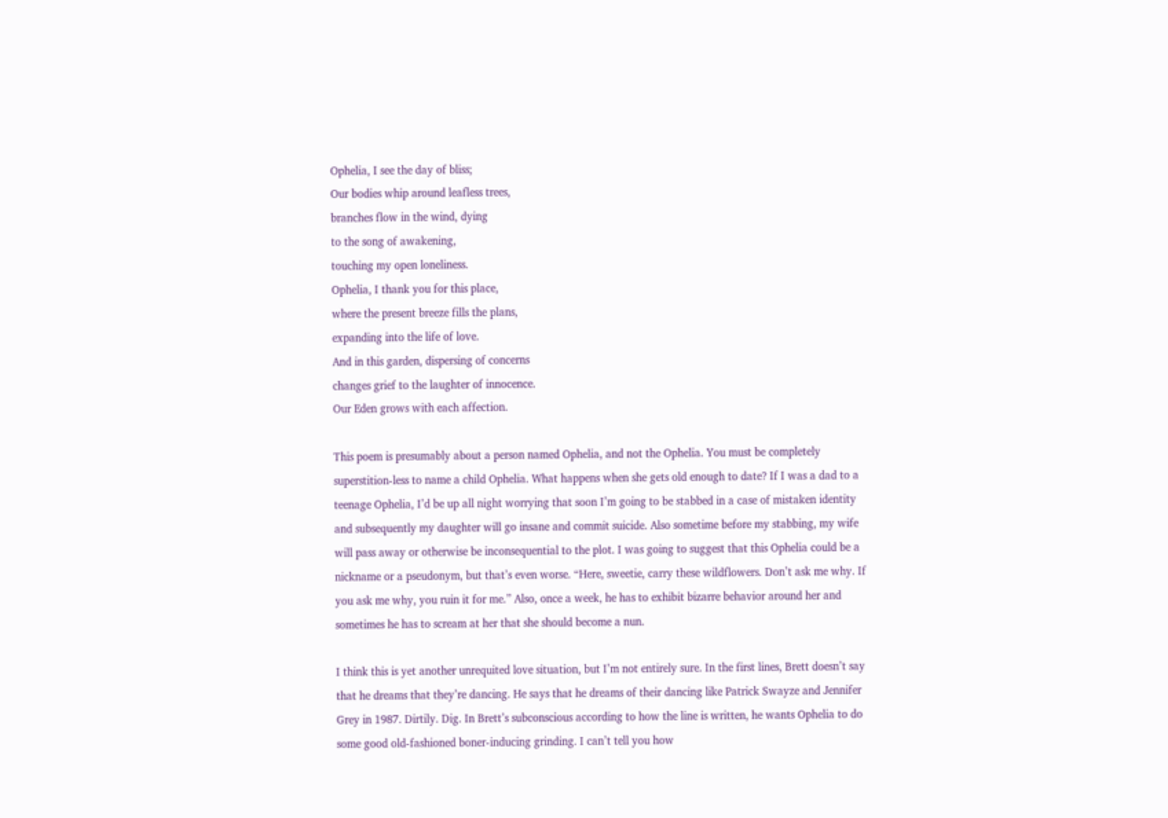Ophelia, I see the day of bliss;
Our bodies whip around leafless trees,
branches flow in the wind, dying
to the song of awakening,
touching my open loneliness.
Ophelia, I thank you for this place,
where the present breeze fills the plans,
expanding into the life of love.
And in this garden, dispersing of concerns
changes grief to the laughter of innocence.
Our Eden grows with each affection.

This poem is presumably about a person named Ophelia, and not the Ophelia. You must be completely superstition-less to name a child Ophelia. What happens when she gets old enough to date? If I was a dad to a teenage Ophelia, I’d be up all night worrying that soon I’m going to be stabbed in a case of mistaken identity and subsequently my daughter will go insane and commit suicide. Also sometime before my stabbing, my wife will pass away or otherwise be inconsequential to the plot. I was going to suggest that this Ophelia could be a nickname or a pseudonym, but that’s even worse. “Here, sweetie, carry these wildflowers. Don’t ask me why. If you ask me why, you ruin it for me.” Also, once a week, he has to exhibit bizarre behavior around her and sometimes he has to scream at her that she should become a nun.

I think this is yet another unrequited love situation, but I’m not entirely sure. In the first lines, Brett doesn’t say that he dreams that they’re dancing. He says that he dreams of their dancing like Patrick Swayze and Jennifer Grey in 1987. Dirtily. Dig. In Brett’s subconscious according to how the line is written, he wants Ophelia to do some good old-fashioned boner-inducing grinding. I can’t tell you how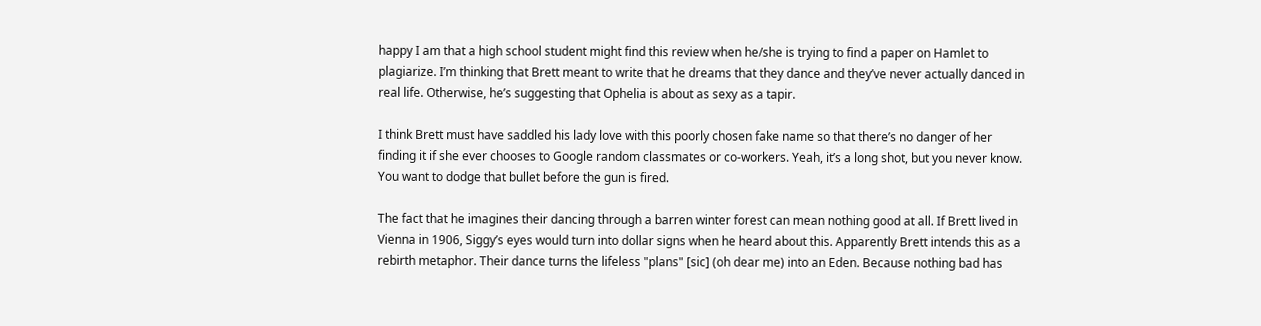happy I am that a high school student might find this review when he/she is trying to find a paper on Hamlet to plagiarize. I’m thinking that Brett meant to write that he dreams that they dance and they’ve never actually danced in real life. Otherwise, he’s suggesting that Ophelia is about as sexy as a tapir.

I think Brett must have saddled his lady love with this poorly chosen fake name so that there’s no danger of her finding it if she ever chooses to Google random classmates or co-workers. Yeah, it’s a long shot, but you never know. You want to dodge that bullet before the gun is fired.

The fact that he imagines their dancing through a barren winter forest can mean nothing good at all. If Brett lived in Vienna in 1906, Siggy’s eyes would turn into dollar signs when he heard about this. Apparently Brett intends this as a rebirth metaphor. Their dance turns the lifeless "plans" [sic] (oh dear me) into an Eden. Because nothing bad has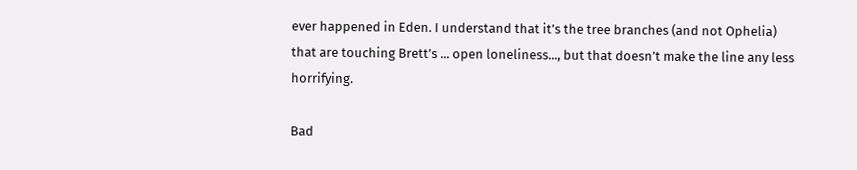ever happened in Eden. I understand that it’s the tree branches (and not Ophelia) that are touching Brett’s ... open loneliness..., but that doesn’t make the line any less horrifying.

Bad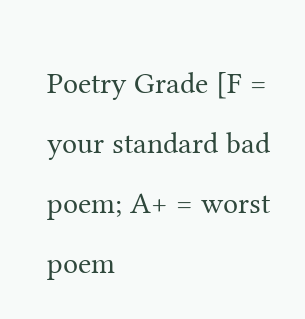Poetry Grade [F = your standard bad poem; A+ = worst poem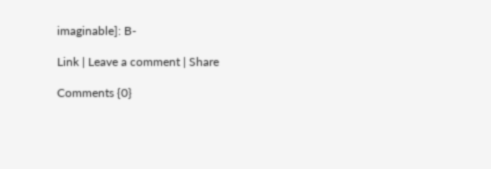imaginable]: B-

Link | Leave a comment | Share

Comments {0}